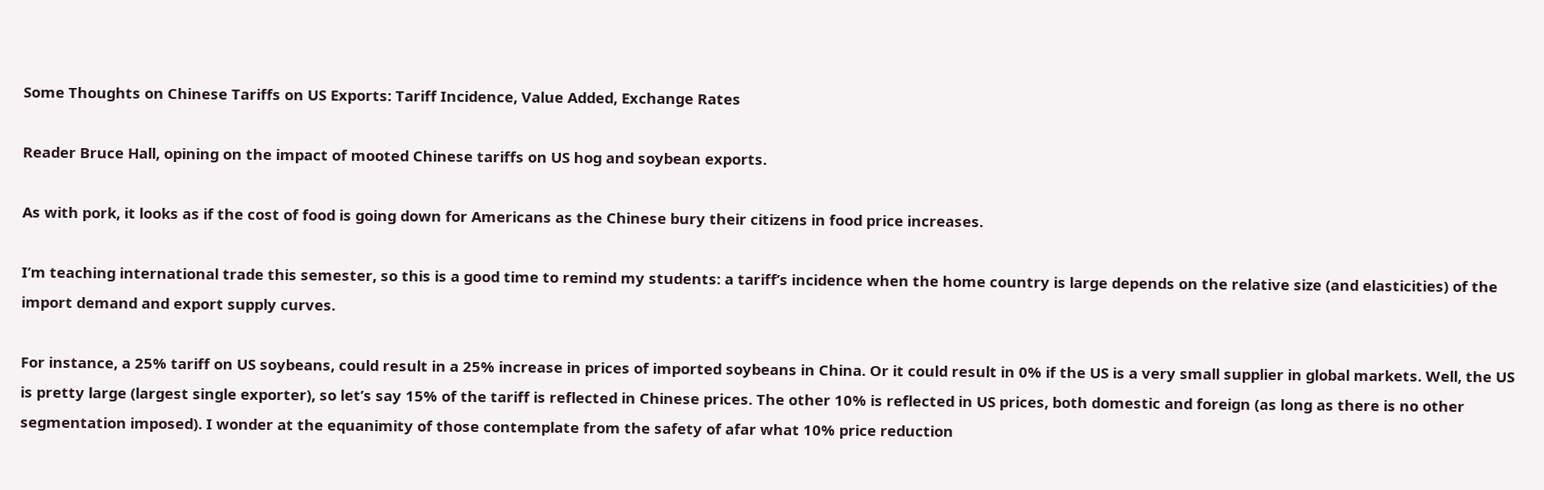Some Thoughts on Chinese Tariffs on US Exports: Tariff Incidence, Value Added, Exchange Rates

Reader Bruce Hall, opining on the impact of mooted Chinese tariffs on US hog and soybean exports.

As with pork, it looks as if the cost of food is going down for Americans as the Chinese bury their citizens in food price increases.

I’m teaching international trade this semester, so this is a good time to remind my students: a tariff’s incidence when the home country is large depends on the relative size (and elasticities) of the import demand and export supply curves.

For instance, a 25% tariff on US soybeans, could result in a 25% increase in prices of imported soybeans in China. Or it could result in 0% if the US is a very small supplier in global markets. Well, the US is pretty large (largest single exporter), so let’s say 15% of the tariff is reflected in Chinese prices. The other 10% is reflected in US prices, both domestic and foreign (as long as there is no other segmentation imposed). I wonder at the equanimity of those contemplate from the safety of afar what 10% price reduction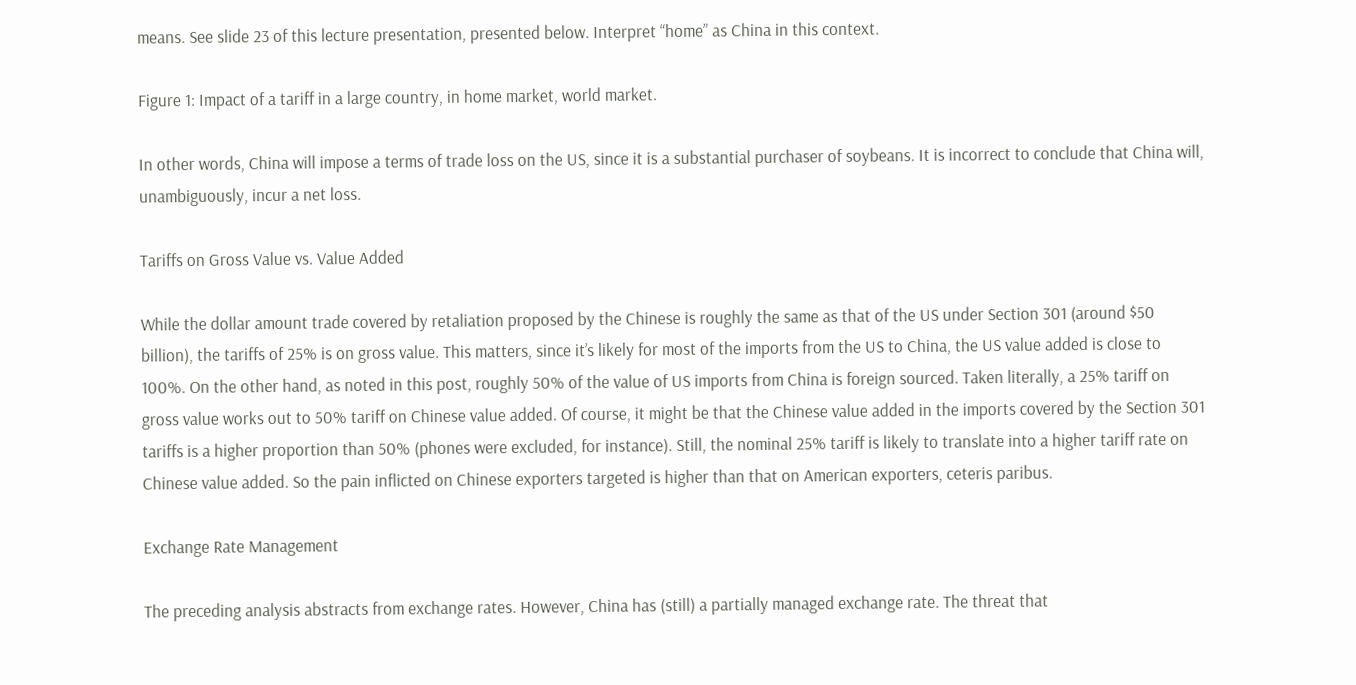means. See slide 23 of this lecture presentation, presented below. Interpret “home” as China in this context.

Figure 1: Impact of a tariff in a large country, in home market, world market.

In other words, China will impose a terms of trade loss on the US, since it is a substantial purchaser of soybeans. It is incorrect to conclude that China will, unambiguously, incur a net loss.

Tariffs on Gross Value vs. Value Added

While the dollar amount trade covered by retaliation proposed by the Chinese is roughly the same as that of the US under Section 301 (around $50 billion), the tariffs of 25% is on gross value. This matters, since it’s likely for most of the imports from the US to China, the US value added is close to 100%. On the other hand, as noted in this post, roughly 50% of the value of US imports from China is foreign sourced. Taken literally, a 25% tariff on gross value works out to 50% tariff on Chinese value added. Of course, it might be that the Chinese value added in the imports covered by the Section 301 tariffs is a higher proportion than 50% (phones were excluded, for instance). Still, the nominal 25% tariff is likely to translate into a higher tariff rate on Chinese value added. So the pain inflicted on Chinese exporters targeted is higher than that on American exporters, ceteris paribus.

Exchange Rate Management

The preceding analysis abstracts from exchange rates. However, China has (still) a partially managed exchange rate. The threat that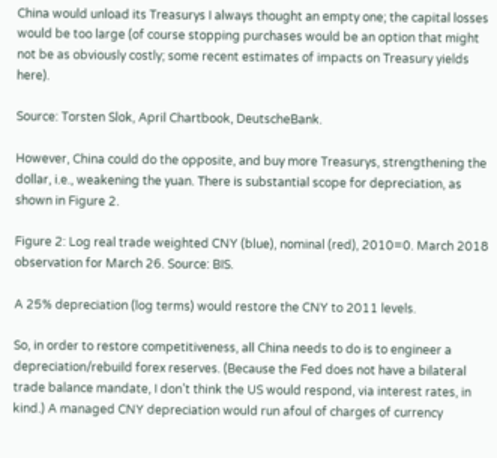China would unload its Treasurys I always thought an empty one; the capital losses would be too large (of course stopping purchases would be an option that might not be as obviously costly; some recent estimates of impacts on Treasury yields here).

Source: Torsten Slok, April Chartbook, DeutscheBank.

However, China could do the opposite, and buy more Treasurys, strengthening the dollar, i.e., weakening the yuan. There is substantial scope for depreciation, as shown in Figure 2.

Figure 2: Log real trade weighted CNY (blue), nominal (red), 2010=0. March 2018 observation for March 26. Source: BIS.

A 25% depreciation (log terms) would restore the CNY to 2011 levels.

So, in order to restore competitiveness, all China needs to do is to engineer a depreciation/rebuild forex reserves. (Because the Fed does not have a bilateral trade balance mandate, I don’t think the US would respond, via interest rates, in kind.) A managed CNY depreciation would run afoul of charges of currency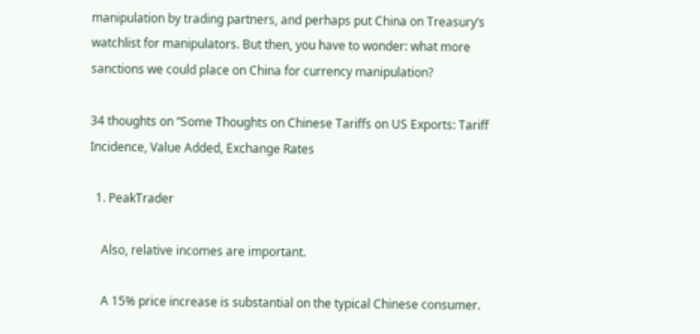manipulation by trading partners, and perhaps put China on Treasury’s watchlist for manipulators. But then, you have to wonder: what more sanctions we could place on China for currency manipulation?

34 thoughts on “Some Thoughts on Chinese Tariffs on US Exports: Tariff Incidence, Value Added, Exchange Rates

  1. PeakTrader

    Also, relative incomes are important.

    A 15% price increase is substantial on the typical Chinese consumer.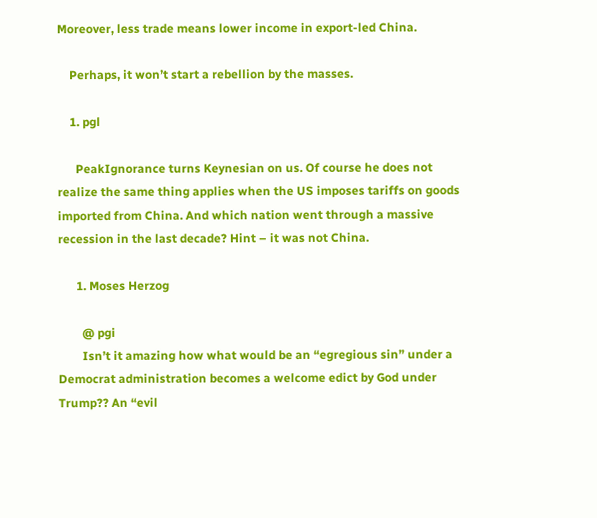Moreover, less trade means lower income in export-led China.

    Perhaps, it won’t start a rebellion by the masses.

    1. pgl

      PeakIgnorance turns Keynesian on us. Of course he does not realize the same thing applies when the US imposes tariffs on goods imported from China. And which nation went through a massive recession in the last decade? Hint – it was not China.

      1. Moses Herzog

        @ pgi
        Isn’t it amazing how what would be an “egregious sin” under a Democrat administration becomes a welcome edict by God under Trump?? An “evil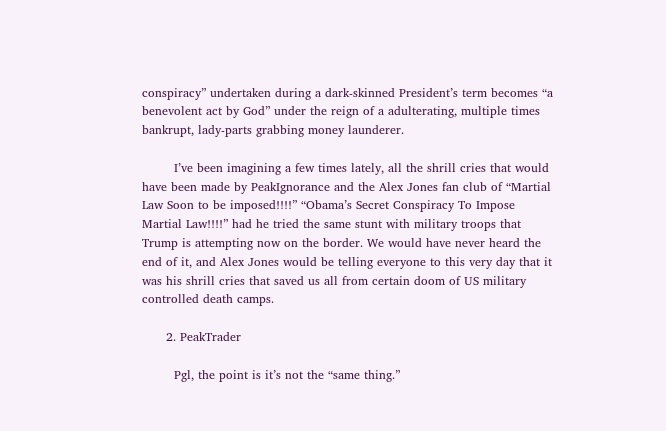conspiracy” undertaken during a dark-skinned President’s term becomes “a benevolent act by God” under the reign of a adulterating, multiple times bankrupt, lady-parts grabbing money launderer.

        I’ve been imagining a few times lately, all the shrill cries that would have been made by PeakIgnorance and the Alex Jones fan club of “Martial Law Soon to be imposed!!!!” “Obama’s Secret Conspiracy To Impose Martial Law!!!!” had he tried the same stunt with military troops that Trump is attempting now on the border. We would have never heard the end of it, and Alex Jones would be telling everyone to this very day that it was his shrill cries that saved us all from certain doom of US military controlled death camps.

      2. PeakTrader

        Pgl, the point is it’s not the “same thing.”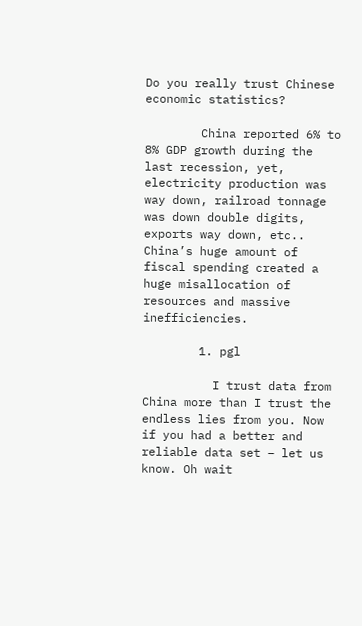Do you really trust Chinese economic statistics?

        China reported 6% to 8% GDP growth during the last recession, yet, electricity production was way down, railroad tonnage was down double digits, exports way down, etc.. China’s huge amount of fiscal spending created a huge misallocation of resources and massive inefficiencies.

        1. pgl

          I trust data from China more than I trust the endless lies from you. Now if you had a better and reliable data set – let us know. Oh wait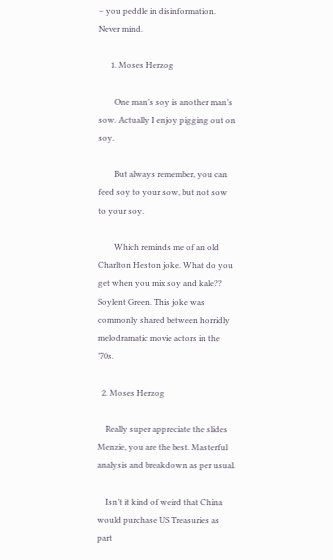– you peddle in disinformation. Never mind.

      1. Moses Herzog

        One man’s soy is another man’s sow. Actually I enjoy pigging out on soy.

        But always remember, you can feed soy to your sow, but not sow to your soy.

        Which reminds me of an old Charlton Heston joke. What do you get when you mix soy and kale?? Soylent Green. This joke was commonly shared between horridly melodramatic movie actors in the ’70s.

  2. Moses Herzog

    Really super appreciate the slides Menzie, you are the best. Masterful analysis and breakdown as per usual.

    Isn’t it kind of weird that China would purchase US Treasuries as part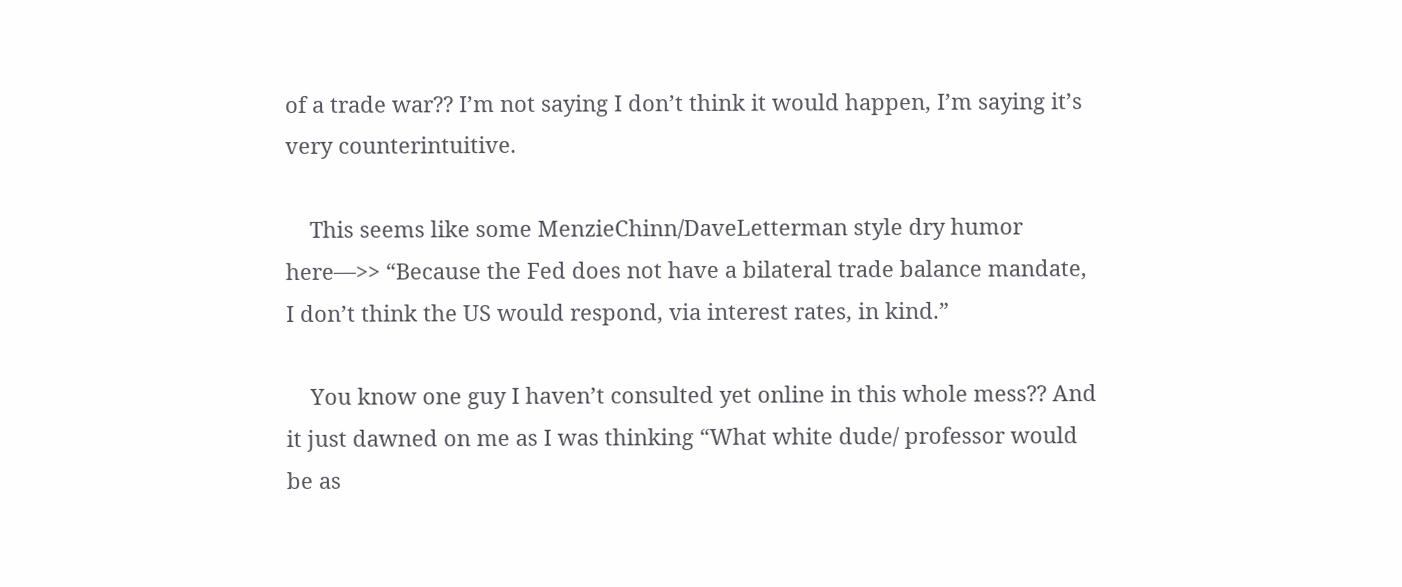of a trade war?? I’m not saying I don’t think it would happen, I’m saying it’s very counterintuitive.

    This seems like some MenzieChinn/DaveLetterman style dry humor here—>> “Because the Fed does not have a bilateral trade balance mandate, I don’t think the US would respond, via interest rates, in kind.”

    You know one guy I haven’t consulted yet online in this whole mess?? And it just dawned on me as I was thinking “What white dude/ professor would be as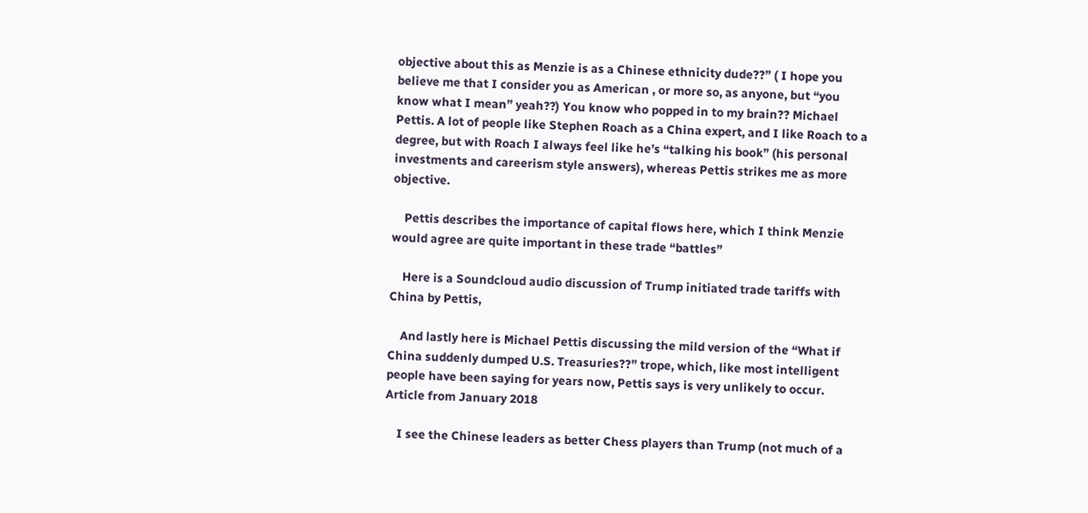objective about this as Menzie is as a Chinese ethnicity dude??” ( I hope you believe me that I consider you as American , or more so, as anyone, but “you know what I mean” yeah??) You know who popped in to my brain?? Michael Pettis. A lot of people like Stephen Roach as a China expert, and I like Roach to a degree, but with Roach I always feel like he’s “talking his book” (his personal investments and careerism style answers), whereas Pettis strikes me as more objective.

    Pettis describes the importance of capital flows here, which I think Menzie would agree are quite important in these trade “battles”

    Here is a Soundcloud audio discussion of Trump initiated trade tariffs with China by Pettis,

    And lastly here is Michael Pettis discussing the mild version of the “What if China suddenly dumped U.S. Treasuries??” trope, which, like most intelligent people have been saying for years now, Pettis says is very unlikely to occur. Article from January 2018

    I see the Chinese leaders as better Chess players than Trump (not much of a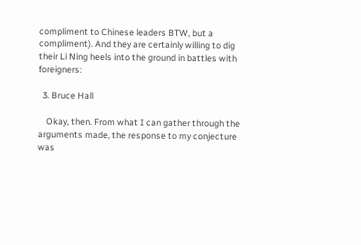compliment to Chinese leaders BTW, but a compliment). And they are certainly willing to dig their Li Ning heels into the ground in battles with foreigners:

  3. Bruce Hall

    Okay, then. From what I can gather through the arguments made, the response to my conjecture was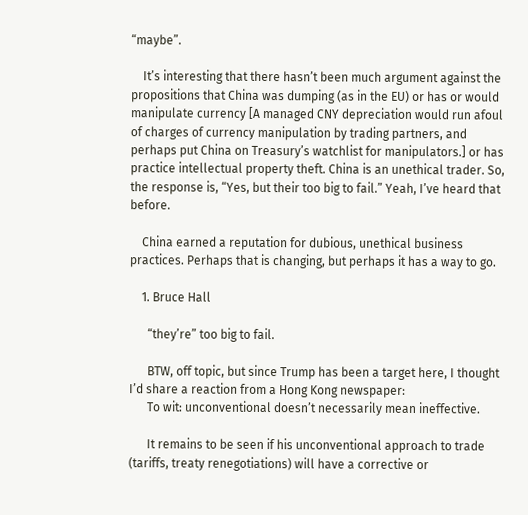“maybe”.

    It’s interesting that there hasn’t been much argument against the propositions that China was dumping (as in the EU) or has or would manipulate currency [A managed CNY depreciation would run afoul of charges of currency manipulation by trading partners, and perhaps put China on Treasury’s watchlist for manipulators.] or has practice intellectual property theft. China is an unethical trader. So, the response is, “Yes, but their too big to fail.” Yeah, I’ve heard that before.

    China earned a reputation for dubious, unethical business practices. Perhaps that is changing, but perhaps it has a way to go.

    1. Bruce Hall

      “they’re” too big to fail.

      BTW, off topic, but since Trump has been a target here, I thought I’d share a reaction from a Hong Kong newspaper:
      To wit: unconventional doesn’t necessarily mean ineffective.

      It remains to be seen if his unconventional approach to trade (tariffs, treaty renegotiations) will have a corrective or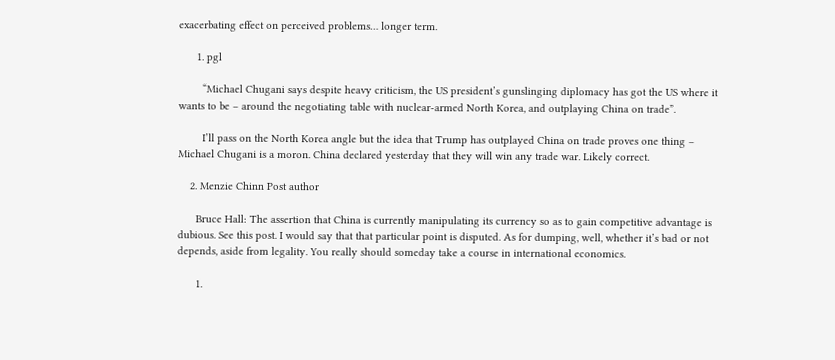exacerbating effect on perceived problems… longer term.

      1. pgl

        “Michael Chugani says despite heavy criticism, the US president’s gunslinging diplomacy has got the US where it wants to be – around the negotiating table with nuclear-armed North Korea, and outplaying China on trade”.

        I’ll pass on the North Korea angle but the idea that Trump has outplayed China on trade proves one thing – Michael Chugani is a moron. China declared yesterday that they will win any trade war. Likely correct.

    2. Menzie Chinn Post author

      Bruce Hall: The assertion that China is currently manipulating its currency so as to gain competitive advantage is dubious. See this post. I would say that that particular point is disputed. As for dumping, well, whether it’s bad or not depends, aside from legality. You really should someday take a course in international economics.

      1.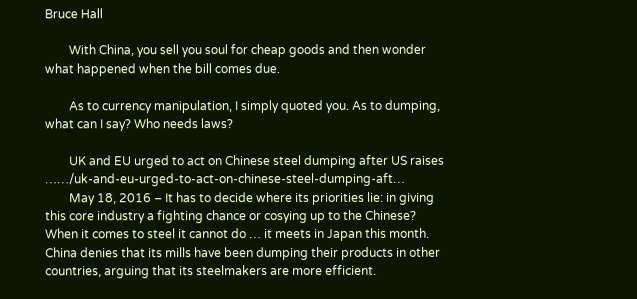Bruce Hall

        With China, you sell you soul for cheap goods and then wonder what happened when the bill comes due.

        As to currency manipulation, I simply quoted you. As to dumping, what can I say? Who needs laws?

        UK and EU urged to act on Chinese steel dumping after US raises ……/uk-and-eu-urged-to-act-on-chinese-steel-dumping-aft…
        May 18, 2016 – It has to decide where its priorities lie: in giving this core industry a fighting chance or cosying up to the Chinese? When it comes to steel it cannot do … it meets in Japan this month. China denies that its mills have been dumping their products in other countries, arguing that its steelmakers are more efficient.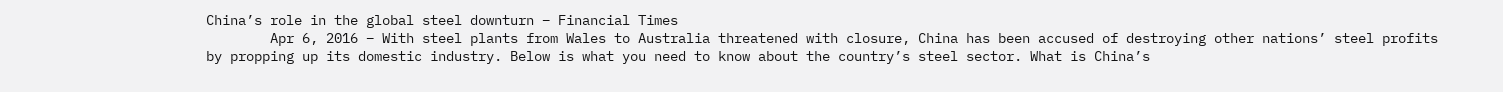China’s role in the global steel downturn – Financial Times
        Apr 6, 2016 – With steel plants from Wales to Australia threatened with closure, China has been accused of destroying other nations’ steel profits by propping up its domestic industry. Below is what you need to know about the country’s steel sector. What is China’s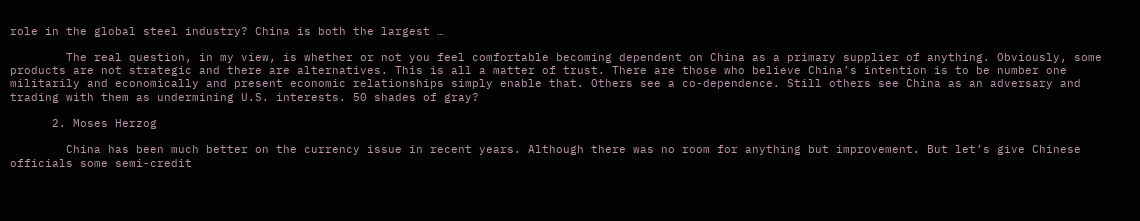role in the global steel industry? China is both the largest …

        The real question, in my view, is whether or not you feel comfortable becoming dependent on China as a primary supplier of anything. Obviously, some products are not strategic and there are alternatives. This is all a matter of trust. There are those who believe China’s intention is to be number one militarily and economically and present economic relationships simply enable that. Others see a co-dependence. Still others see China as an adversary and trading with them as undermining U.S. interests. 50 shades of gray?

      2. Moses Herzog

        China has been much better on the currency issue in recent years. Although there was no room for anything but improvement. But let’s give Chinese officials some semi-credit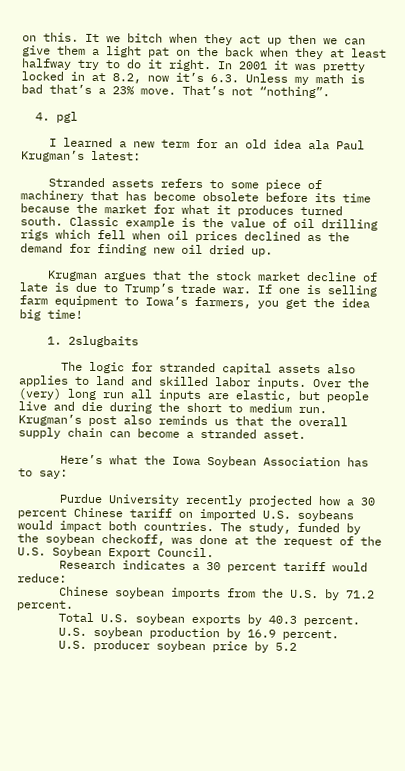on this. It we bitch when they act up then we can give them a light pat on the back when they at least halfway try to do it right. In 2001 it was pretty locked in at 8.2, now it’s 6.3. Unless my math is bad that’s a 23% move. That’s not “nothing”.

  4. pgl

    I learned a new term for an old idea ala Paul Krugman’s latest:

    Stranded assets refers to some piece of machinery that has become obsolete before its time because the market for what it produces turned south. Classic example is the value of oil drilling rigs which fell when oil prices declined as the demand for finding new oil dried up.

    Krugman argues that the stock market decline of late is due to Trump’s trade war. If one is selling farm equipment to Iowa’s farmers, you get the idea big time!

    1. 2slugbaits

      The logic for stranded capital assets also applies to land and skilled labor inputs. Over the (very) long run all inputs are elastic, but people live and die during the short to medium run. Krugman’s post also reminds us that the overall supply chain can become a stranded asset.

      Here’s what the Iowa Soybean Association has to say:

      Purdue University recently projected how a 30 percent Chinese tariff on imported U.S. soybeans would impact both countries. The study, funded by the soybean checkoff, was done at the request of the U.S. Soybean Export Council.
      Research indicates a 30 percent tariff would reduce:
      Chinese soybean imports from the U.S. by 71.2 percent.
      Total U.S. soybean exports by 40.3 percent.
      U.S. soybean production by 16.9 percent.
      U.S. producer soybean price by 5.2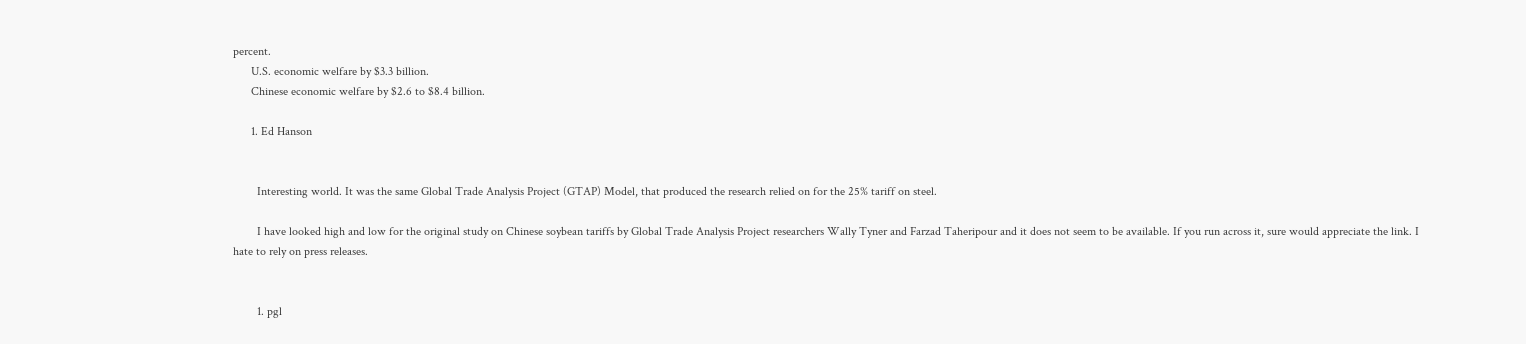percent.
      U.S. economic welfare by $3.3 billion.
      Chinese economic welfare by $2.6 to $8.4 billion.

      1. Ed Hanson


        Interesting world. It was the same Global Trade Analysis Project (GTAP) Model, that produced the research relied on for the 25% tariff on steel.

        I have looked high and low for the original study on Chinese soybean tariffs by Global Trade Analysis Project researchers Wally Tyner and Farzad Taheripour and it does not seem to be available. If you run across it, sure would appreciate the link. I hate to rely on press releases.


        1. pgl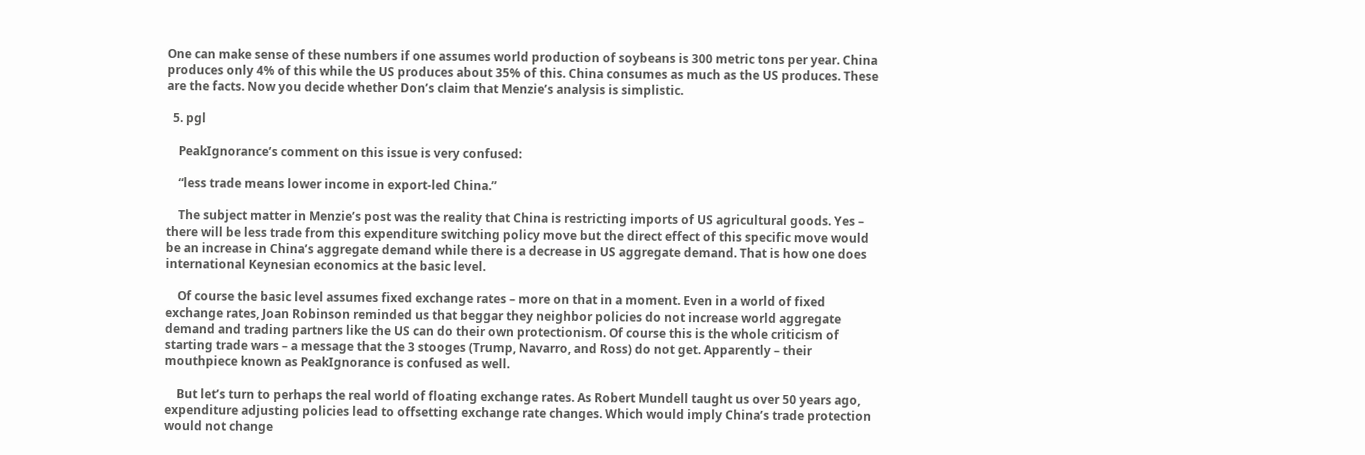One can make sense of these numbers if one assumes world production of soybeans is 300 metric tons per year. China produces only 4% of this while the US produces about 35% of this. China consumes as much as the US produces. These are the facts. Now you decide whether Don’s claim that Menzie’s analysis is simplistic.

  5. pgl

    PeakIgnorance’s comment on this issue is very confused:

    “less trade means lower income in export-led China.”

    The subject matter in Menzie’s post was the reality that China is restricting imports of US agricultural goods. Yes – there will be less trade from this expenditure switching policy move but the direct effect of this specific move would be an increase in China’s aggregate demand while there is a decrease in US aggregate demand. That is how one does international Keynesian economics at the basic level.

    Of course the basic level assumes fixed exchange rates – more on that in a moment. Even in a world of fixed exchange rates, Joan Robinson reminded us that beggar they neighbor policies do not increase world aggregate demand and trading partners like the US can do their own protectionism. Of course this is the whole criticism of starting trade wars – a message that the 3 stooges (Trump, Navarro, and Ross) do not get. Apparently – their mouthpiece known as PeakIgnorance is confused as well.

    But let’s turn to perhaps the real world of floating exchange rates. As Robert Mundell taught us over 50 years ago, expenditure adjusting policies lead to offsetting exchange rate changes. Which would imply China’s trade protection would not change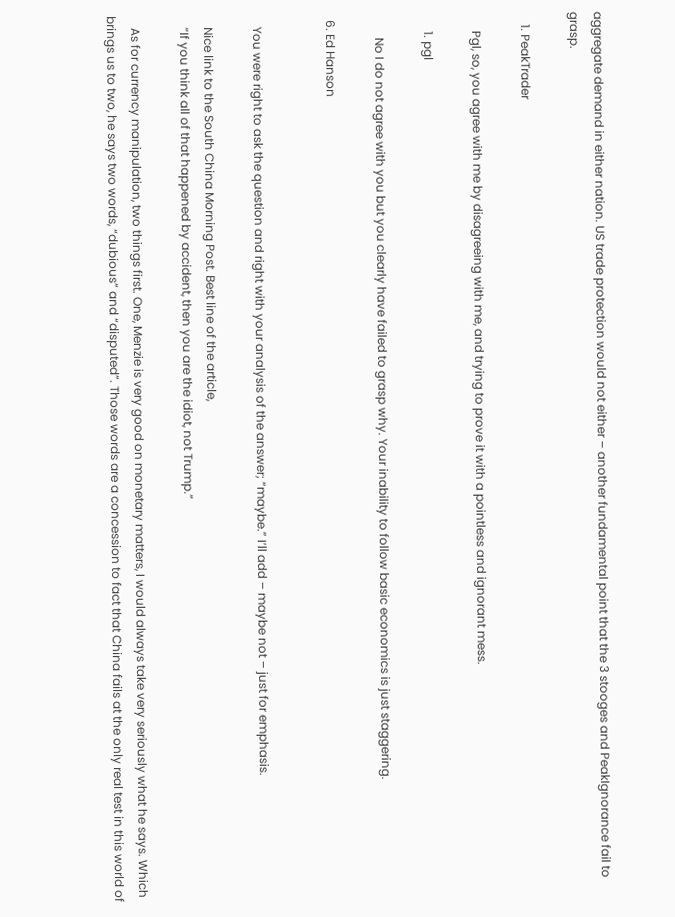aggregate demand in either nation. US trade protection would not either – another fundamental point that the 3 stooges and PeakIgnorance fail to grasp.

    1. PeakTrader

      Pgl, so, you agree with me by disagreeing with me, and trying to prove it with a pointless and ignorant mess.

      1. pgl

        No I do not agree with you but you clearly have failed to grasp why. Your inability to follow basic economics is just staggering.

  6. Ed Hanson


    You were right to ask the question and right with your analysis of the answer; “maybe.” I’ll add – maybe not – just for emphasis.

    Nice link to the South China Morning Post. Best line of the article,
    “If you think all of that happened by accident, then you are the idiot, not Trump.”

    As for currency manipulation, two things first. One, Menzie is very good on monetary matters, I would always take very seriously what he says. Which brings us to two, he says two words, “dubious” and “disputed”. Those words are a concession to fact that China fails at the only real test in this world of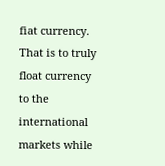fiat currency. That is to truly float currency to the international markets while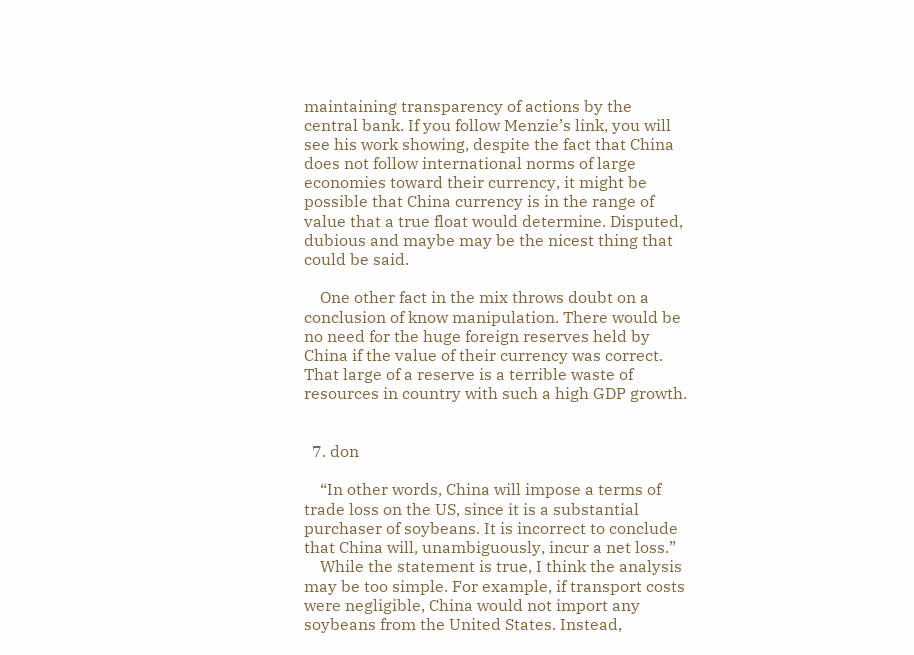maintaining transparency of actions by the central bank. If you follow Menzie’s link, you will see his work showing, despite the fact that China does not follow international norms of large economies toward their currency, it might be possible that China currency is in the range of value that a true float would determine. Disputed, dubious and maybe may be the nicest thing that could be said.

    One other fact in the mix throws doubt on a conclusion of know manipulation. There would be no need for the huge foreign reserves held by China if the value of their currency was correct. That large of a reserve is a terrible waste of resources in country with such a high GDP growth.


  7. don

    “In other words, China will impose a terms of trade loss on the US, since it is a substantial purchaser of soybeans. It is incorrect to conclude that China will, unambiguously, incur a net loss.”
    While the statement is true, I think the analysis may be too simple. For example, if transport costs were negligible, China would not import any soybeans from the United States. Instead,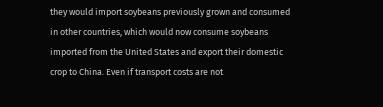they would import soybeans previously grown and consumed in other countries, which would now consume soybeans imported from the United States and export their domestic crop to China. Even if transport costs are not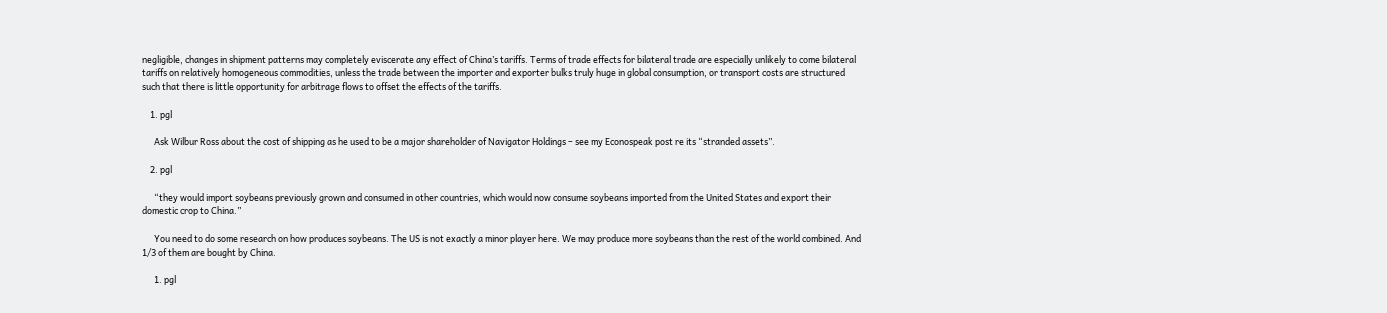negligible, changes in shipment patterns may completely eviscerate any effect of China’s tariffs. Terms of trade effects for bilateral trade are especially unlikely to come bilateral tariffs on relatively homogeneous commodities, unless the trade between the importer and exporter bulks truly huge in global consumption, or transport costs are structured such that there is little opportunity for arbitrage flows to offset the effects of the tariffs.

    1. pgl

      Ask Wilbur Ross about the cost of shipping as he used to be a major shareholder of Navigator Holdings – see my Econospeak post re its “stranded assets”.

    2. pgl

      “they would import soybeans previously grown and consumed in other countries, which would now consume soybeans imported from the United States and export their domestic crop to China.”

      You need to do some research on how produces soybeans. The US is not exactly a minor player here. We may produce more soybeans than the rest of the world combined. And 1/3 of them are bought by China.

      1. pgl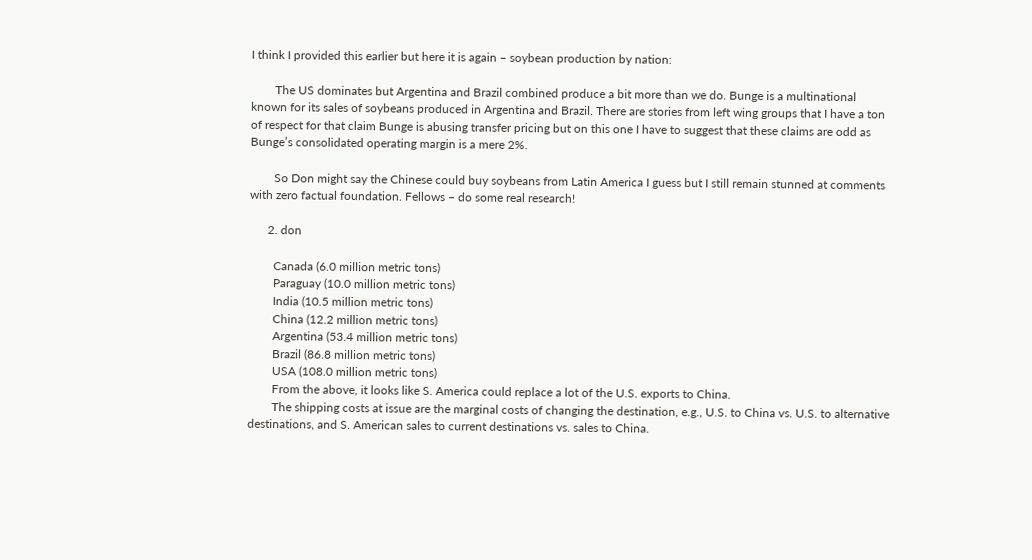I think I provided this earlier but here it is again – soybean production by nation:

        The US dominates but Argentina and Brazil combined produce a bit more than we do. Bunge is a multinational known for its sales of soybeans produced in Argentina and Brazil. There are stories from left wing groups that I have a ton of respect for that claim Bunge is abusing transfer pricing but on this one I have to suggest that these claims are odd as Bunge’s consolidated operating margin is a mere 2%.

        So Don might say the Chinese could buy soybeans from Latin America I guess but I still remain stunned at comments with zero factual foundation. Fellows – do some real research!

      2. don

        Canada (6.0 million metric tons)
        Paraguay (10.0 million metric tons)
        India (10.5 million metric tons)
        China (12.2 million metric tons)
        Argentina (53.4 million metric tons)
        Brazil (86.8 million metric tons)
        USA (108.0 million metric tons)
        From the above, it looks like S. America could replace a lot of the U.S. exports to China.
        The shipping costs at issue are the marginal costs of changing the destination, e.g., U.S. to China vs. U.S. to alternative destinations, and S. American sales to current destinations vs. sales to China.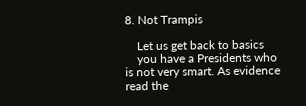8. Not Trampis

    Let us get back to basics
    you have a Presidents who is not very smart. As evidence read the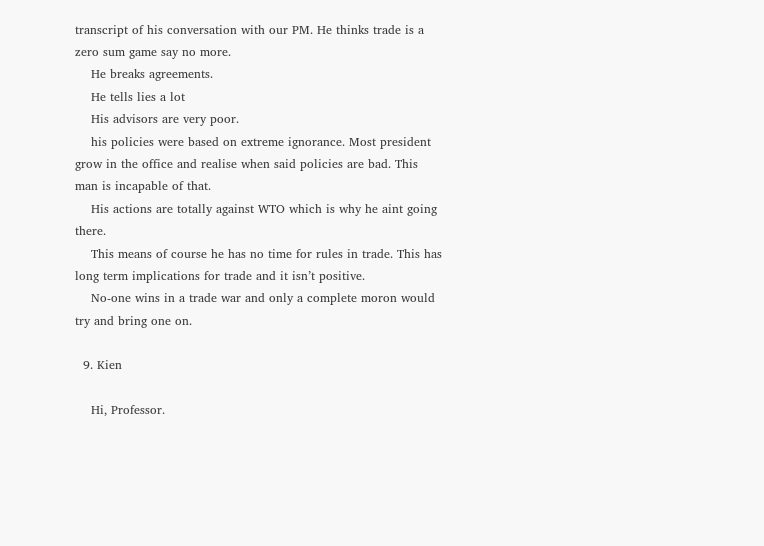transcript of his conversation with our PM. He thinks trade is a zero sum game say no more.
    He breaks agreements.
    He tells lies a lot
    His advisors are very poor.
    his policies were based on extreme ignorance. Most president grow in the office and realise when said policies are bad. This man is incapable of that.
    His actions are totally against WTO which is why he aint going there.
    This means of course he has no time for rules in trade. This has long term implications for trade and it isn’t positive.
    No-one wins in a trade war and only a complete moron would try and bring one on.

  9. Kien

    Hi, Professor.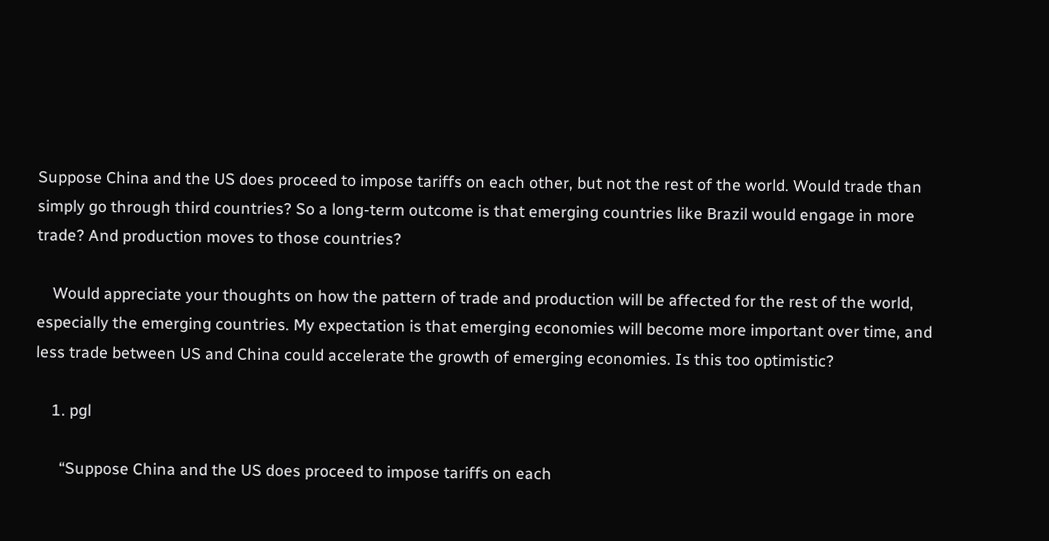Suppose China and the US does proceed to impose tariffs on each other, but not the rest of the world. Would trade than simply go through third countries? So a long-term outcome is that emerging countries like Brazil would engage in more trade? And production moves to those countries?

    Would appreciate your thoughts on how the pattern of trade and production will be affected for the rest of the world, especially the emerging countries. My expectation is that emerging economies will become more important over time, and less trade between US and China could accelerate the growth of emerging economies. Is this too optimistic?

    1. pgl

      “Suppose China and the US does proceed to impose tariffs on each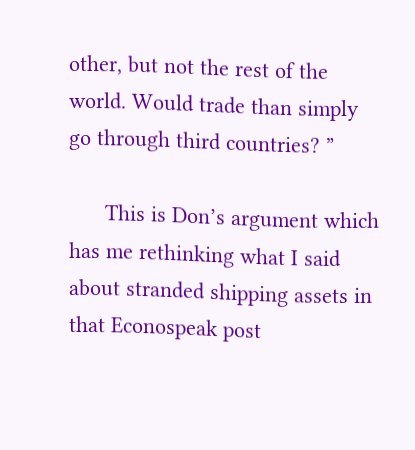other, but not the rest of the world. Would trade than simply go through third countries? ”

      This is Don’s argument which has me rethinking what I said about stranded shipping assets in that Econospeak post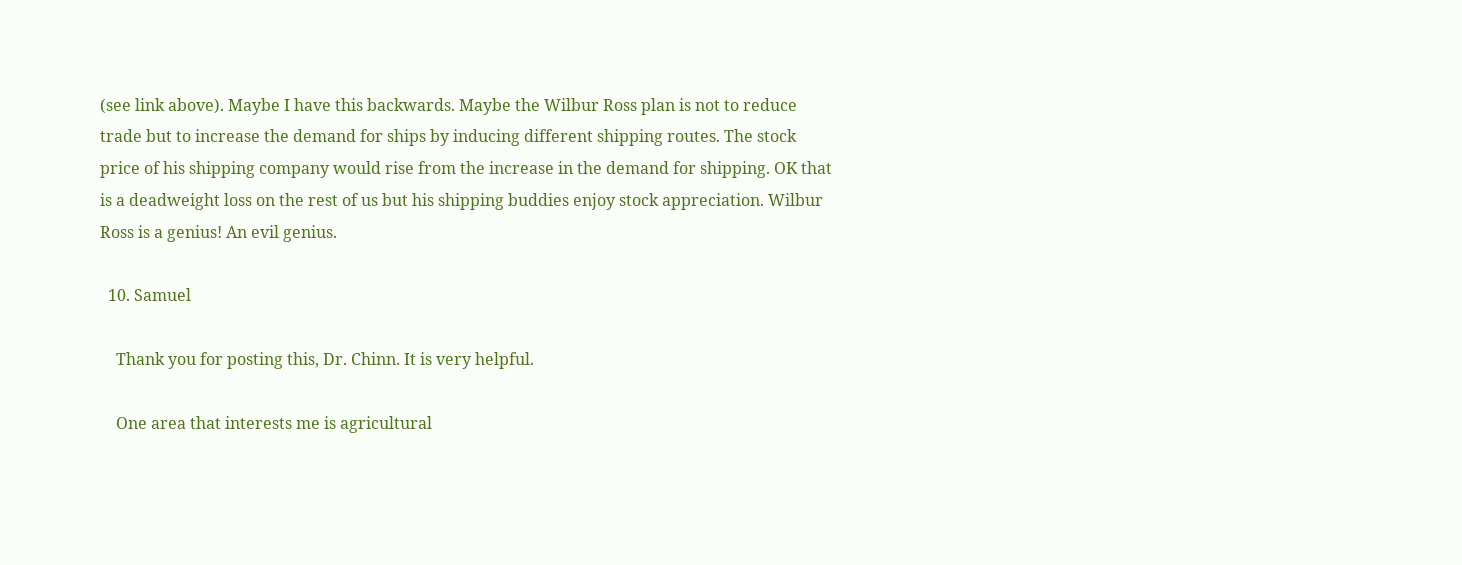(see link above). Maybe I have this backwards. Maybe the Wilbur Ross plan is not to reduce trade but to increase the demand for ships by inducing different shipping routes. The stock price of his shipping company would rise from the increase in the demand for shipping. OK that is a deadweight loss on the rest of us but his shipping buddies enjoy stock appreciation. Wilbur Ross is a genius! An evil genius.

  10. Samuel

    Thank you for posting this, Dr. Chinn. It is very helpful.

    One area that interests me is agricultural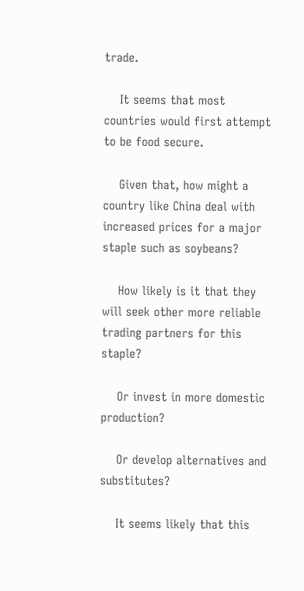trade.

    It seems that most countries would first attempt to be food secure.

    Given that, how might a country like China deal with increased prices for a major staple such as soybeans?

    How likely is it that they will seek other more reliable trading partners for this staple?

    Or invest in more domestic production?

    Or develop alternatives and substitutes?

    It seems likely that this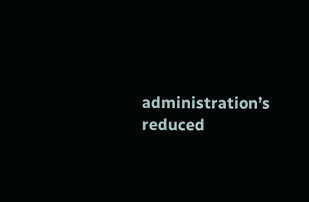administration’s reduced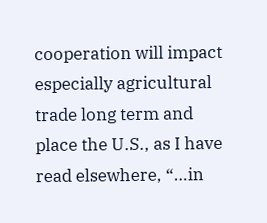cooperation will impact especially agricultural trade long term and place the U.S., as I have read elsewhere, “…in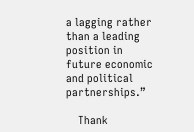a lagging rather than a leading position in future economic and political partnerships.”

    Thank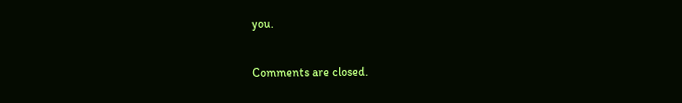you.

Comments are closed.